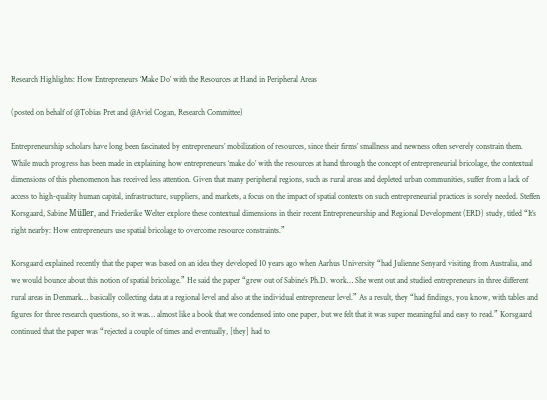Research Highlights: How Entrepreneurs ‘Make Do’ with the Resources at Hand in Peripheral Areas

(posted on behalf of @Tobias Pret and @Aviel Cogan, Research Committee)

Entrepreneurship scholars have long been fascinated by entrepreneurs’ mobilization of resources, since their firms’ smallness and newness often severely constrain them. While much progress has been made in explaining how entrepreneurs ‘make do’ with the resources at hand through the concept of entrepreneurial bricolage, the contextual dimensions of this phenomenon has received less attention. Given that many peripheral regions, such as rural areas and depleted urban communities, suffer from a lack of access to high-quality human capital, infrastructure, suppliers, and markets, a focus on the impact of spatial contexts on such entrepreneurial practices is sorely needed. Steffen Korsgaard, Sabine Müller, and Friederike Welter explore these contextual dimensions in their recent Entrepreneurship and Regional Development (ERD) study, titled “It’s right nearby: How entrepreneurs use spatial bricolage to overcome resource constraints.”

Korsgaard explained recently that the paper was based on an idea they developed 10 years ago when Aarhus University “had Julienne Senyard visiting from Australia, and we would bounce about this notion of spatial bricolage.” He said the paper “grew out of Sabine’s Ph.D. work… She went out and studied entrepreneurs in three different rural areas in Denmark… basically collecting data at a regional level and also at the individual entrepreneur level.” As a result, they “had findings, you know, with tables and figures for three research questions, so it was… almost like a book that we condensed into one paper, but we felt that it was super meaningful and easy to read.” Korsgaard continued that the paper was “rejected a couple of times and eventually, [they] had to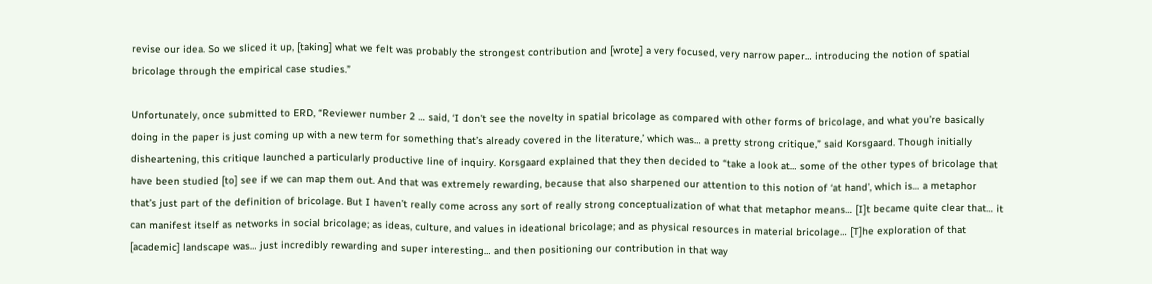revise our idea. So we sliced it up, [taking] what we felt was probably the strongest contribution and [wrote] a very focused, very narrow paper… introducing the notion of spatial bricolage through the empirical case studies.”

Unfortunately, once submitted to ERD, “Reviewer number 2 … said, ‘I don't see the novelty in spatial bricolage as compared with other forms of bricolage, and what you’re basically doing in the paper is just coming up with a new term for something that’s already covered in the literature,’ which was… a pretty strong critique,” said Korsgaard. Though initially disheartening, this critique launched a particularly productive line of inquiry. Korsgaard explained that they then decided to “take a look at… some of the other types of bricolage that have been studied [to] see if we can map them out. And that was extremely rewarding, because that also sharpened our attention to this notion of ‘at hand’, which is… a metaphor that’s just part of the definition of bricolage. But I haven’t really come across any sort of really strong conceptualization of what that metaphor means… [I]t became quite clear that… it can manifest itself as networks in social bricolage; as ideas, culture, and values in ideational bricolage; and as physical resources in material bricolage… [T]he exploration of that [academic] landscape was… just incredibly rewarding and super interesting… and then positioning our contribution in that way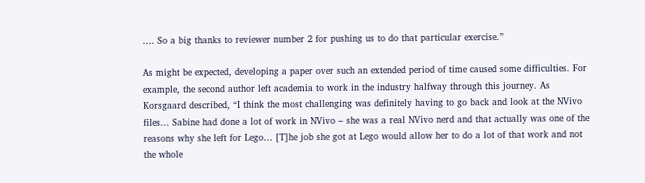…. So a big thanks to reviewer number 2 for pushing us to do that particular exercise.”

As might be expected, developing a paper over such an extended period of time caused some difficulties. For example, the second author left academia to work in the industry halfway through this journey. As Korsgaard described, “I think the most challenging was definitely having to go back and look at the NVivo files... Sabine had done a lot of work in NVivo – she was a real NVivo nerd and that actually was one of the reasons why she left for Lego… [T]he job she got at Lego would allow her to do a lot of that work and not the whole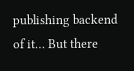publishing backend of it… But there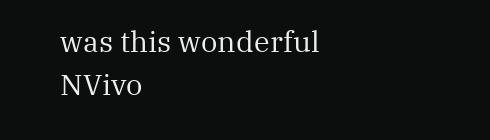was this wonderful NVivo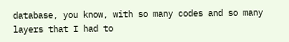database, you know, with so many codes and so many layers that I had to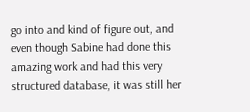go into and kind of figure out, and even though Sabine had done this amazing work and had this very structured database, it was still her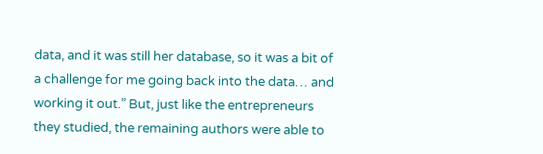data, and it was still her database, so it was a bit of a challenge for me going back into the data… and working it out.” But, just like the entrepreneurs they studied, the remaining authors were able to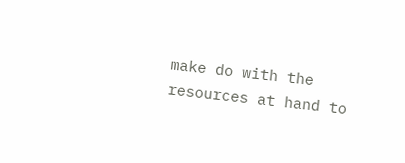make do with the resources at hand to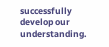successfully develop our understanding.